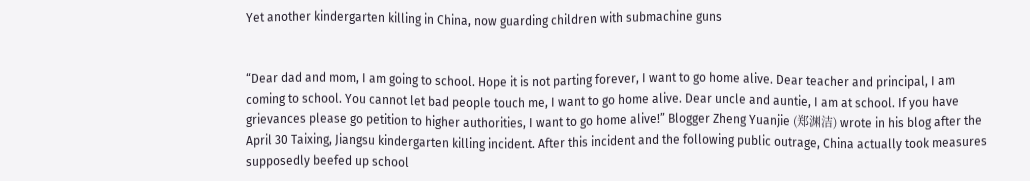Yet another kindergarten killing in China, now guarding children with submachine guns


“Dear dad and mom, I am going to school. Hope it is not parting forever, I want to go home alive. Dear teacher and principal, I am coming to school. You cannot let bad people touch me, I want to go home alive. Dear uncle and auntie, I am at school. If you have grievances please go petition to higher authorities, I want to go home alive!” Blogger Zheng Yuanjie (郑渊洁) wrote in his blog after the April 30 Taixing, Jiangsu kindergarten killing incident. After this incident and the following public outrage, China actually took measures supposedly beefed up school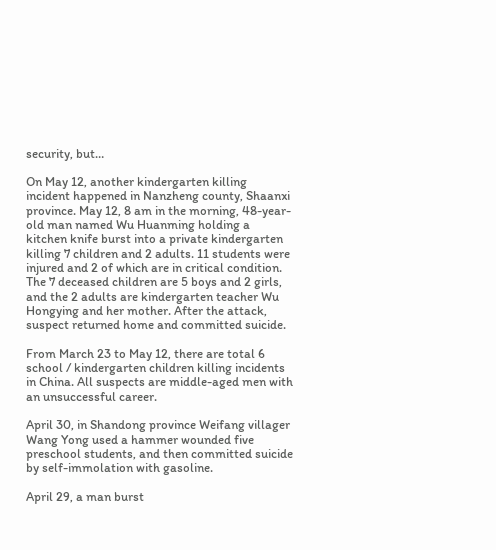security, but…

On May 12, another kindergarten killing incident happened in Nanzheng county, Shaanxi province. May 12, 8 am in the morning, 48-year-old man named Wu Huanming holding a kitchen knife burst into a private kindergarten killing 7 children and 2 adults. 11 students were injured and 2 of which are in critical condition. The 7 deceased children are 5 boys and 2 girls, and the 2 adults are kindergarten teacher Wu Hongying and her mother. After the attack, suspect returned home and committed suicide.

From March 23 to May 12, there are total 6 school / kindergarten children killing incidents in China. All suspects are middle-aged men with an unsuccessful career.

April 30, in Shandong province Weifang villager Wang Yong used a hammer wounded five preschool students, and then committed suicide by self-immolation with gasoline.

April 29, a man burst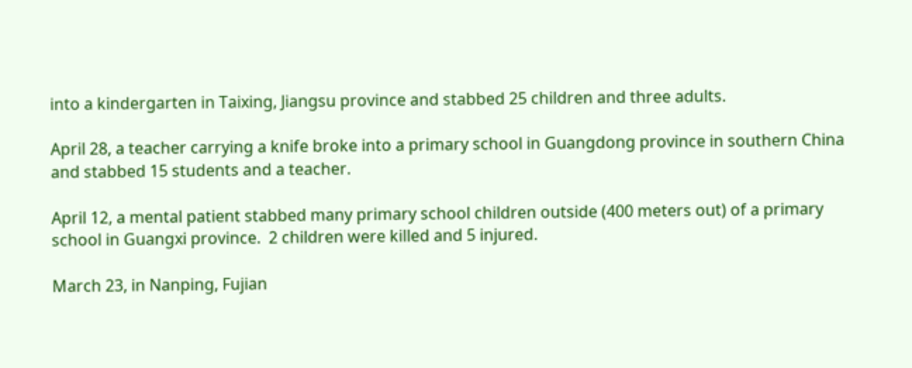into a kindergarten in Taixing, Jiangsu province and stabbed 25 children and three adults.

April 28, a teacher carrying a knife broke into a primary school in Guangdong province in southern China and stabbed 15 students and a teacher.

April 12, a mental patient stabbed many primary school children outside (400 meters out) of a primary school in Guangxi province.  2 children were killed and 5 injured.

March 23, in Nanping, Fujian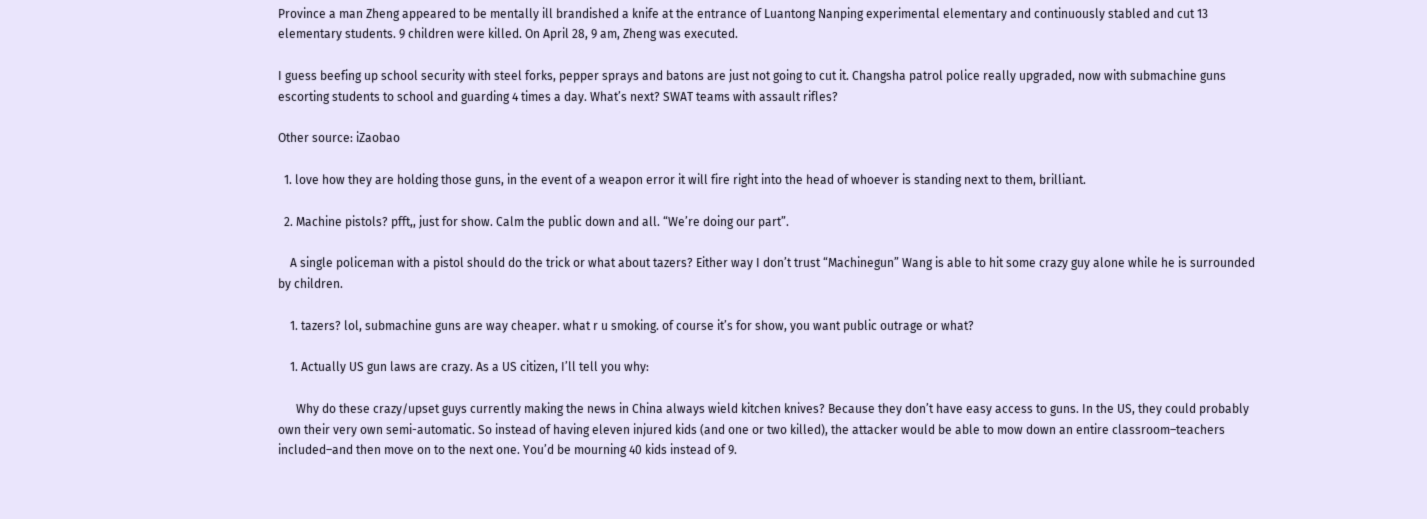Province a man Zheng appeared to be mentally ill brandished a knife at the entrance of Luantong Nanping experimental elementary and continuously stabled and cut 13 elementary students. 9 children were killed. On April 28, 9 am, Zheng was executed.

I guess beefing up school security with steel forks, pepper sprays and batons are just not going to cut it. Changsha patrol police really upgraded, now with submachine guns escorting students to school and guarding 4 times a day. What’s next? SWAT teams with assault rifles?

Other source: iZaobao

  1. love how they are holding those guns, in the event of a weapon error it will fire right into the head of whoever is standing next to them, brilliant.

  2. Machine pistols? pfft,, just for show. Calm the public down and all. “We’re doing our part”.

    A single policeman with a pistol should do the trick or what about tazers? Either way I don’t trust “Machinegun” Wang is able to hit some crazy guy alone while he is surrounded by children.

    1. tazers? lol, submachine guns are way cheaper. what r u smoking. of course it’s for show, you want public outrage or what?

    1. Actually US gun laws are crazy. As a US citizen, I’ll tell you why:

      Why do these crazy/upset guys currently making the news in China always wield kitchen knives? Because they don’t have easy access to guns. In the US, they could probably own their very own semi-automatic. So instead of having eleven injured kids (and one or two killed), the attacker would be able to mow down an entire classroom–teachers included–and then move on to the next one. You’d be mourning 40 kids instead of 9.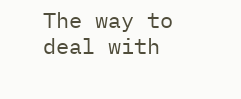The way to deal with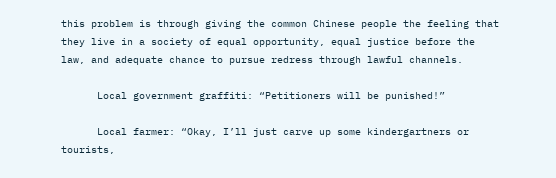this problem is through giving the common Chinese people the feeling that they live in a society of equal opportunity, equal justice before the law, and adequate chance to pursue redress through lawful channels.

      Local government graffiti: “Petitioners will be punished!”

      Local farmer: “Okay, I’ll just carve up some kindergartners or tourists,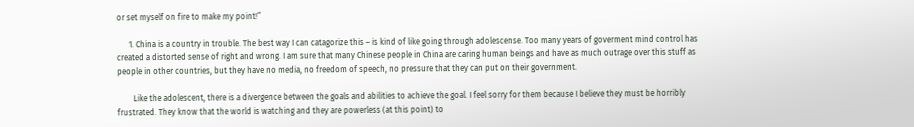or set myself on fire to make my point!”

      1. China is a country in trouble. The best way I can catagorize this – is kind of like going through adolescense. Too many years of goverment mind control has created a distorted sense of right and wrong. I am sure that many Chinese people in China are caring human beings and have as much outrage over this stuff as people in other countries, but they have no media, no freedom of speech, no pressure that they can put on their government.

        Like the adolescent, there is a divergence between the goals and abilities to achieve the goal. I feel sorry for them because I believe they must be horribly frustrated. They know that the world is watching and they are powerless (at this point) to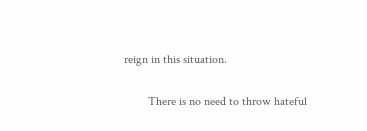reign in this situation.

        There is no need to throw hateful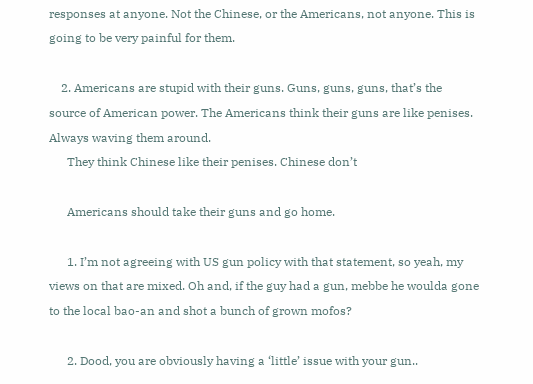responses at anyone. Not the Chinese, or the Americans, not anyone. This is going to be very painful for them.

    2. Americans are stupid with their guns. Guns, guns, guns, that’s the source of American power. The Americans think their guns are like penises. Always waving them around.
      They think Chinese like their penises. Chinese don’t

      Americans should take their guns and go home.

      1. I’m not agreeing with US gun policy with that statement, so yeah, my views on that are mixed. Oh and, if the guy had a gun, mebbe he woulda gone to the local bao-an and shot a bunch of grown mofos?

      2. Dood, you are obviously having a ‘little’ issue with your gun..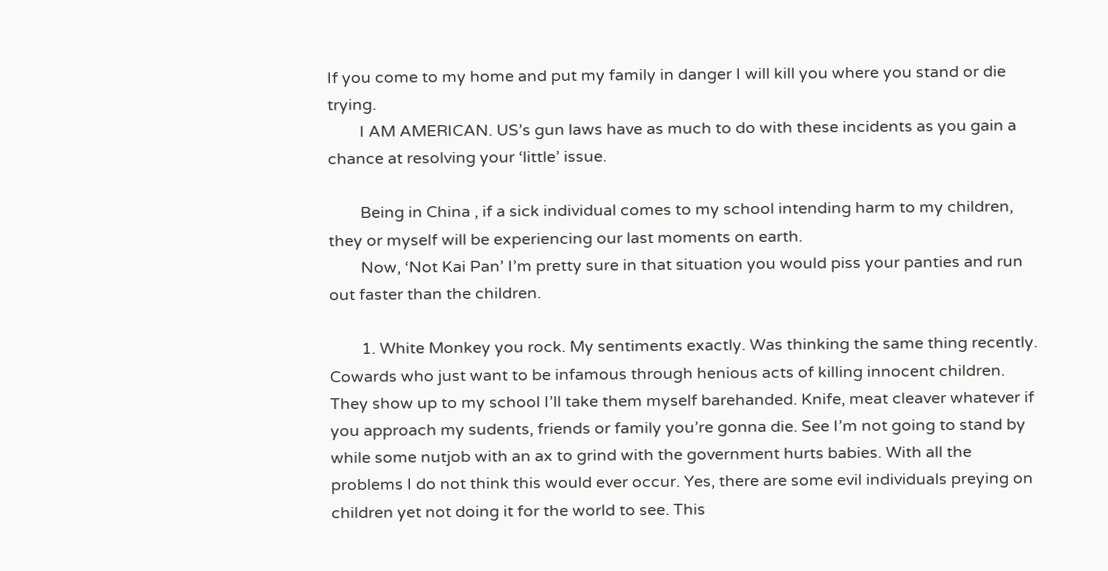If you come to my home and put my family in danger I will kill you where you stand or die trying.
        I AM AMERICAN. US’s gun laws have as much to do with these incidents as you gain a chance at resolving your ‘little’ issue.

        Being in China , if a sick individual comes to my school intending harm to my children, they or myself will be experiencing our last moments on earth.
        Now, ‘Not Kai Pan’ I’m pretty sure in that situation you would piss your panties and run out faster than the children.

        1. White Monkey you rock. My sentiments exactly. Was thinking the same thing recently. Cowards who just want to be infamous through henious acts of killing innocent children. They show up to my school I’ll take them myself barehanded. Knife, meat cleaver whatever if you approach my sudents, friends or family you’re gonna die. See I’m not going to stand by while some nutjob with an ax to grind with the government hurts babies. With all the problems I do not think this would ever occur. Yes, there are some evil individuals preying on children yet not doing it for the world to see. This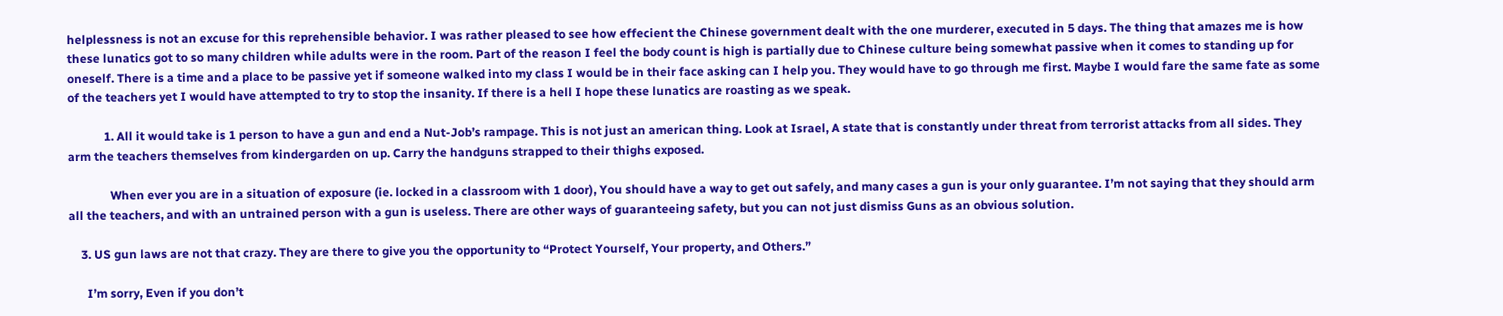helplessness is not an excuse for this reprehensible behavior. I was rather pleased to see how effecient the Chinese government dealt with the one murderer, executed in 5 days. The thing that amazes me is how these lunatics got to so many children while adults were in the room. Part of the reason I feel the body count is high is partially due to Chinese culture being somewhat passive when it comes to standing up for oneself. There is a time and a place to be passive yet if someone walked into my class I would be in their face asking can I help you. They would have to go through me first. Maybe I would fare the same fate as some of the teachers yet I would have attempted to try to stop the insanity. If there is a hell I hope these lunatics are roasting as we speak.

            1. All it would take is 1 person to have a gun and end a Nut-Job’s rampage. This is not just an american thing. Look at Israel, A state that is constantly under threat from terrorist attacks from all sides. They arm the teachers themselves from kindergarden on up. Carry the handguns strapped to their thighs exposed.

              When ever you are in a situation of exposure (ie. locked in a classroom with 1 door), You should have a way to get out safely, and many cases a gun is your only guarantee. I’m not saying that they should arm all the teachers, and with an untrained person with a gun is useless. There are other ways of guaranteeing safety, but you can not just dismiss Guns as an obvious solution.

    3. US gun laws are not that crazy. They are there to give you the opportunity to “Protect Yourself, Your property, and Others.”

      I’m sorry, Even if you don’t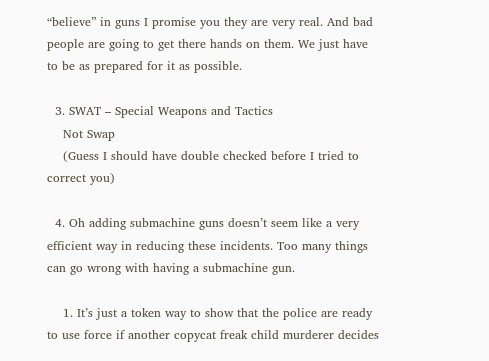“believe” in guns I promise you they are very real. And bad people are going to get there hands on them. We just have to be as prepared for it as possible.

  3. SWAT – Special Weapons and Tactics
    Not Swap
    (Guess I should have double checked before I tried to correct you)

  4. Oh adding submachine guns doesn’t seem like a very efficient way in reducing these incidents. Too many things can go wrong with having a submachine gun.

    1. It’s just a token way to show that the police are ready to use force if another copycat freak child murderer decides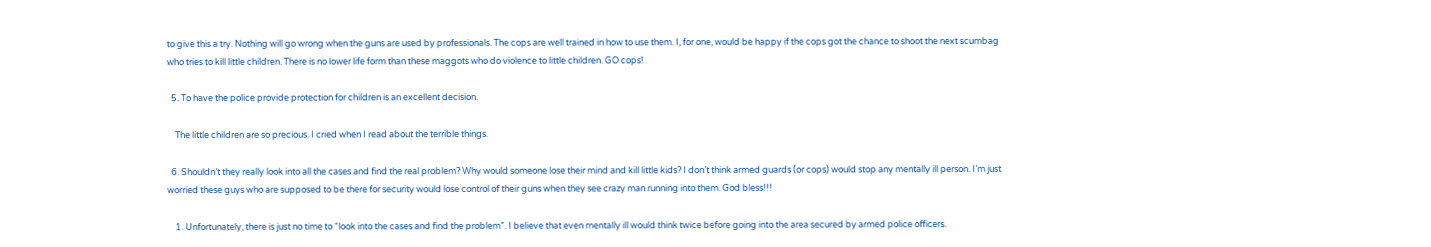to give this a try. Nothing will go wrong when the guns are used by professionals. The cops are well trained in how to use them. I, for one, would be happy if the cops got the chance to shoot the next scumbag who tries to kill little children. There is no lower life form than these maggots who do violence to little children. GO cops!

  5. To have the police provide protection for children is an excellent decision.

    The little children are so precious. I cried when I read about the terrible things.

  6. Shouldn’t they really look into all the cases and find the real problem? Why would someone lose their mind and kill little kids? I don’t think armed guards (or cops) would stop any mentally ill person. I’m just worried these guys who are supposed to be there for security would lose control of their guns when they see crazy man running into them. God bless!!!

    1. Unfortunately, there is just no time to “look into the cases and find the problem”. I believe that even mentally ill would think twice before going into the area secured by armed police officers.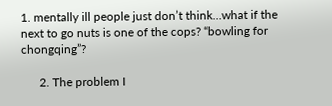1. mentally ill people just don’t think…what if the next to go nuts is one of the cops? “bowling for chongqing”?

      2. The problem I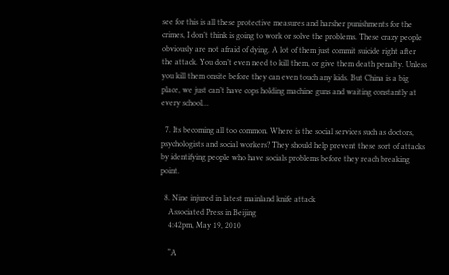see for this is all these protective measures and harsher punishments for the crimes, I don’t think is going to work or solve the problems. These crazy people obviously are not afraid of dying. A lot of them just commit suicide right after the attack. You don’t even need to kill them, or give them death penalty. Unless you kill them onsite before they can even touch any kids. But China is a big place, we just can’t have cops holding machine guns and waiting constantly at every school…

  7. Its becoming all too common. Where is the social services such as doctors, psychologists and social workers? They should help prevent these sort of attacks by identifying people who have socials problems before they reach breaking point.

  8. Nine injured in latest mainland knife attack
    Associated Press in Beijing
    4:42pm, May 19, 2010

    “A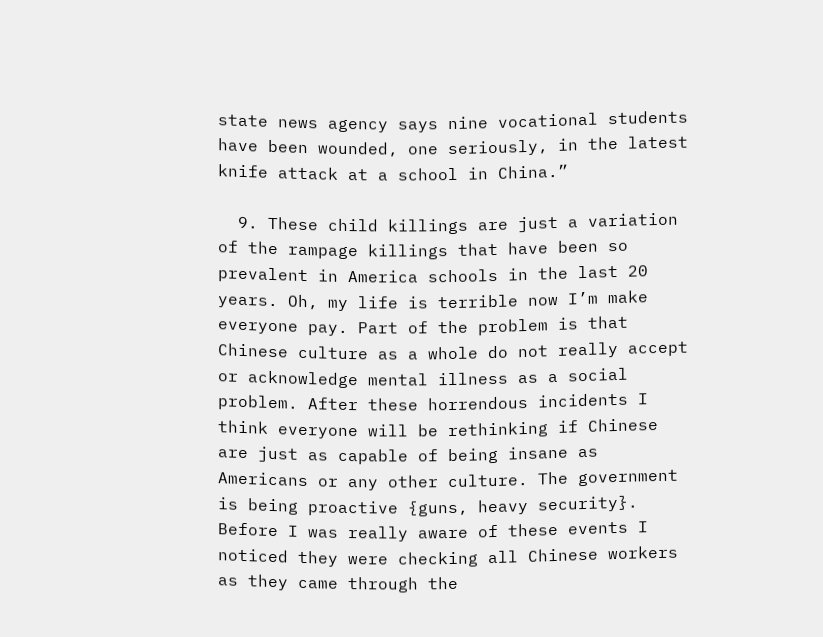state news agency says nine vocational students have been wounded, one seriously, in the latest knife attack at a school in China.”

  9. These child killings are just a variation of the rampage killings that have been so prevalent in America schools in the last 20 years. Oh, my life is terrible now I’m make everyone pay. Part of the problem is that Chinese culture as a whole do not really accept or acknowledge mental illness as a social problem. After these horrendous incidents I think everyone will be rethinking if Chinese are just as capable of being insane as Americans or any other culture. The government is being proactive {guns, heavy security}. Before I was really aware of these events I noticed they were checking all Chinese workers as they came through the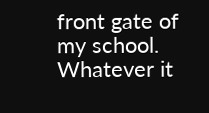front gate of my school. Whatever it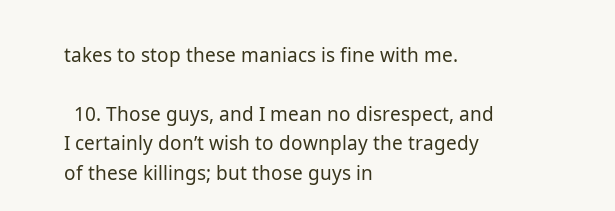takes to stop these maniacs is fine with me.

  10. Those guys, and I mean no disrespect, and I certainly don’t wish to downplay the tragedy of these killings; but those guys in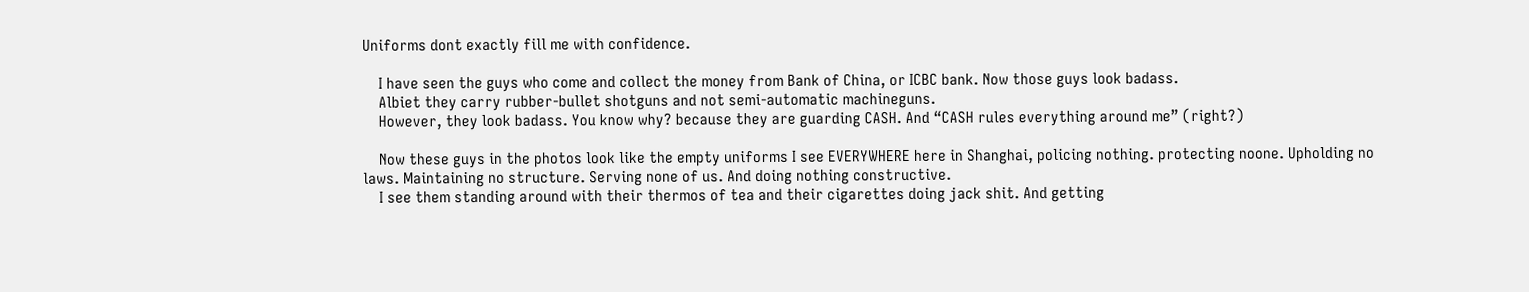Uniforms dont exactly fill me with confidence.

    I have seen the guys who come and collect the money from Bank of China, or ICBC bank. Now those guys look badass.
    Albiet they carry rubber-bullet shotguns and not semi-automatic machineguns.
    However, they look badass. You know why? because they are guarding CASH. And “CASH rules everything around me” (right?)

    Now these guys in the photos look like the empty uniforms I see EVERYWHERE here in Shanghai, policing nothing. protecting noone. Upholding no laws. Maintaining no structure. Serving none of us. And doing nothing constructive.
    I see them standing around with their thermos of tea and their cigarettes doing jack shit. And getting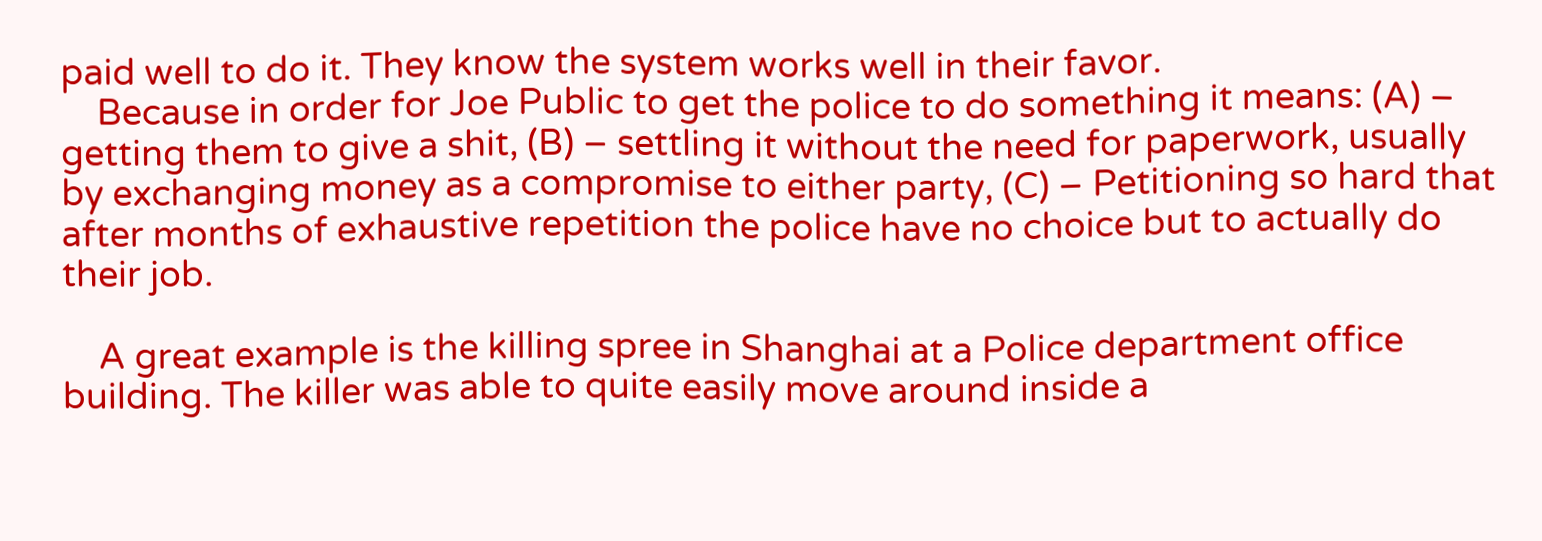paid well to do it. They know the system works well in their favor.
    Because in order for Joe Public to get the police to do something it means: (A) – getting them to give a shit, (B) – settling it without the need for paperwork, usually by exchanging money as a compromise to either party, (C) – Petitioning so hard that after months of exhaustive repetition the police have no choice but to actually do their job.

    A great example is the killing spree in Shanghai at a Police department office building. The killer was able to quite easily move around inside a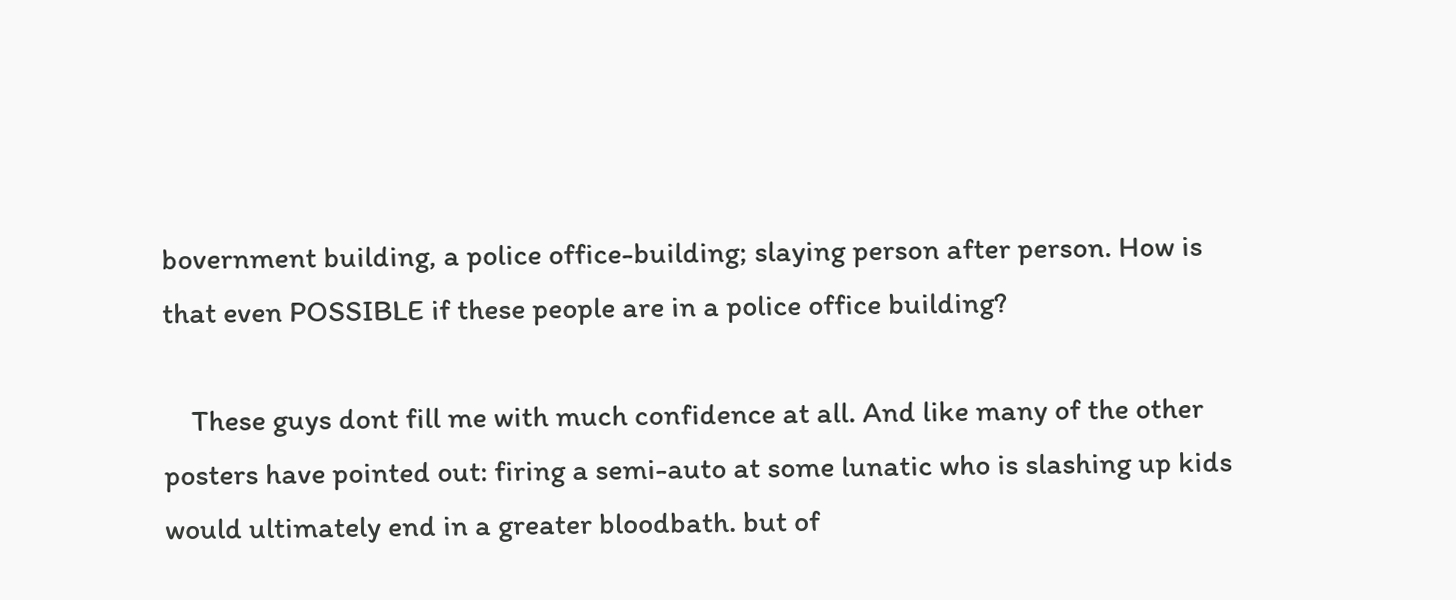bovernment building, a police office-building; slaying person after person. How is that even POSSIBLE if these people are in a police office building?

    These guys dont fill me with much confidence at all. And like many of the other posters have pointed out: firing a semi-auto at some lunatic who is slashing up kids would ultimately end in a greater bloodbath. but of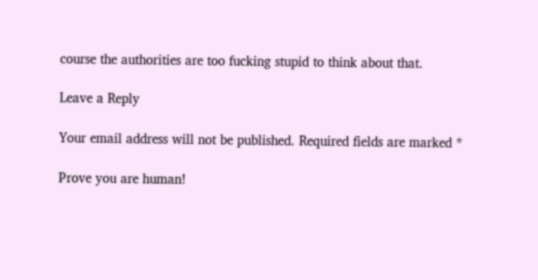course the authorities are too fucking stupid to think about that.

Leave a Reply

Your email address will not be published. Required fields are marked *

Prove you are human!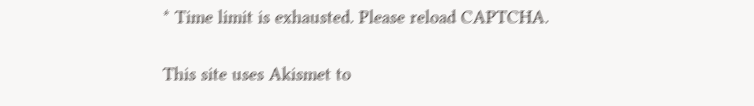* Time limit is exhausted. Please reload CAPTCHA.

This site uses Akismet to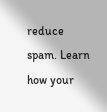reduce spam. Learn how your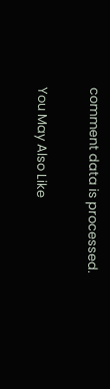comment data is processed.

You May Also Like